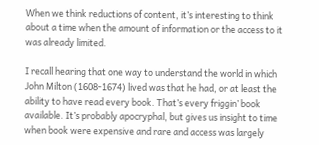When we think reductions of content, it’s interesting to think about a time when the amount of information or the access to it was already limited.

I recall hearing that one way to understand the world in which John Milton (1608-1674) lived was that he had, or at least the ability to have read every book. That’s every friggin’ book available. It’s probably apocryphal, but gives us insight to time when book were expensive and rare and access was largely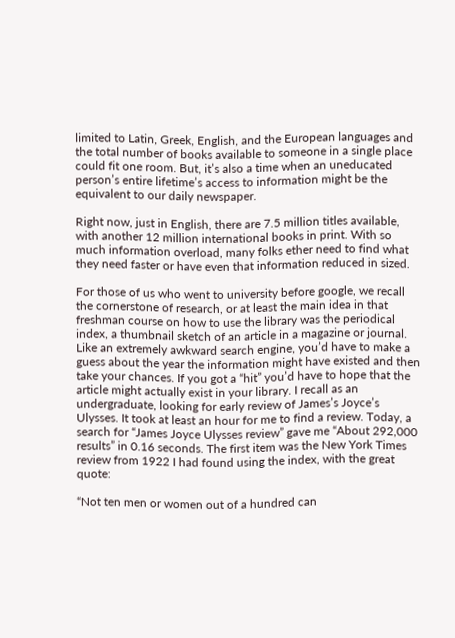limited to Latin, Greek, English, and the European languages and the total number of books available to someone in a single place could fit one room. But, it’s also a time when an uneducated person’s entire lifetime’s access to information might be the equivalent to our daily newspaper.

Right now, just in English, there are 7.5 million titles available, with another 12 million international books in print. With so much information overload, many folks ether need to find what they need faster or have even that information reduced in sized.

For those of us who went to university before google, we recall the cornerstone of research, or at least the main idea in that freshman course on how to use the library was the periodical index, a thumbnail sketch of an article in a magazine or journal. Like an extremely awkward search engine, you’d have to make a guess about the year the information might have existed and then take your chances. If you got a “hit” you’d have to hope that the article might actually exist in your library. I recall as an undergraduate, looking for early review of James’s Joyce’s Ulysses. It took at least an hour for me to find a review. Today, a search for “James Joyce Ulysses review” gave me “About 292,000 results” in 0.16 seconds. The first item was the New York Times review from 1922 I had found using the index, with the great quote:

“Not ten men or women out of a hundred can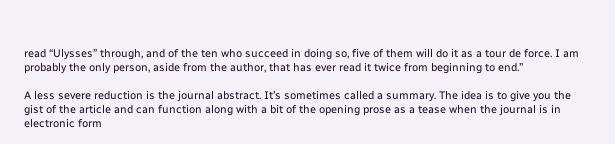read “Ulysses” through, and of the ten who succeed in doing so, five of them will do it as a tour de force. I am probably the only person, aside from the author, that has ever read it twice from beginning to end.”

A less severe reduction is the journal abstract. It’s sometimes called a summary. The idea is to give you the gist of the article and can function along with a bit of the opening prose as a tease when the journal is in electronic form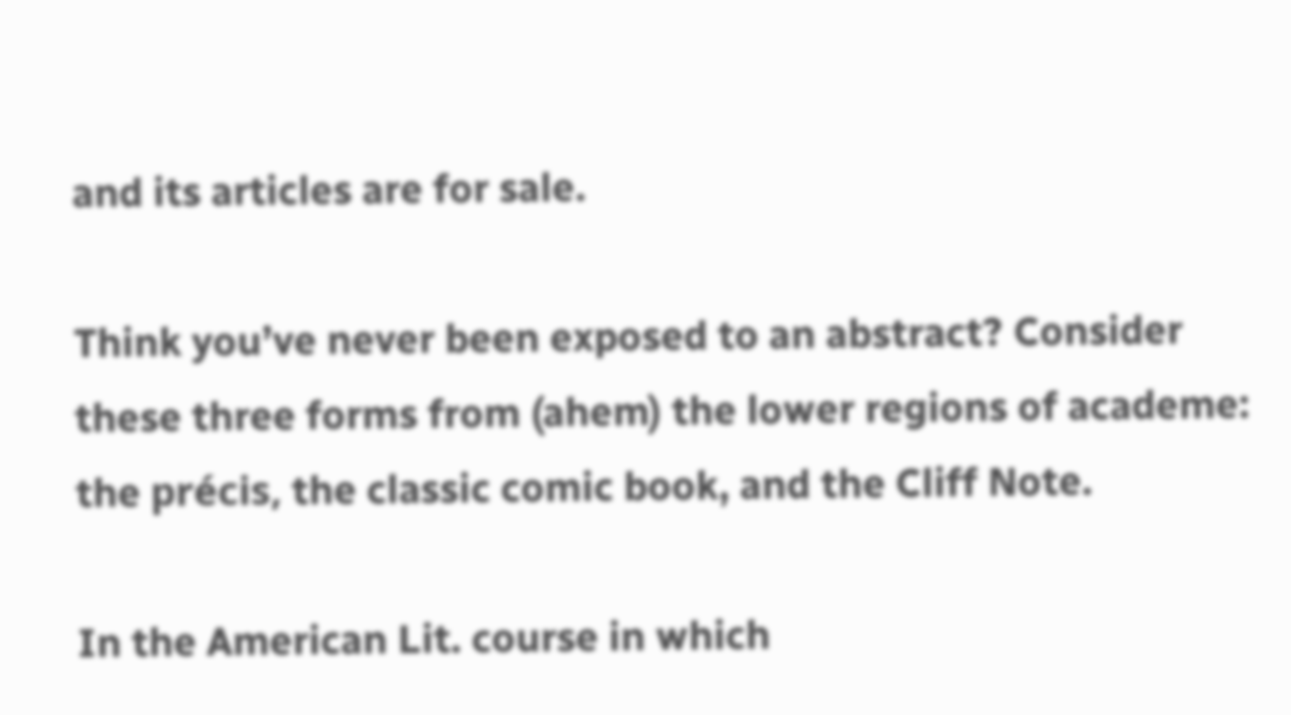and its articles are for sale.

Think you’ve never been exposed to an abstract? Consider these three forms from (ahem) the lower regions of academe: the précis, the classic comic book, and the Cliff Note.

In the American Lit. course in which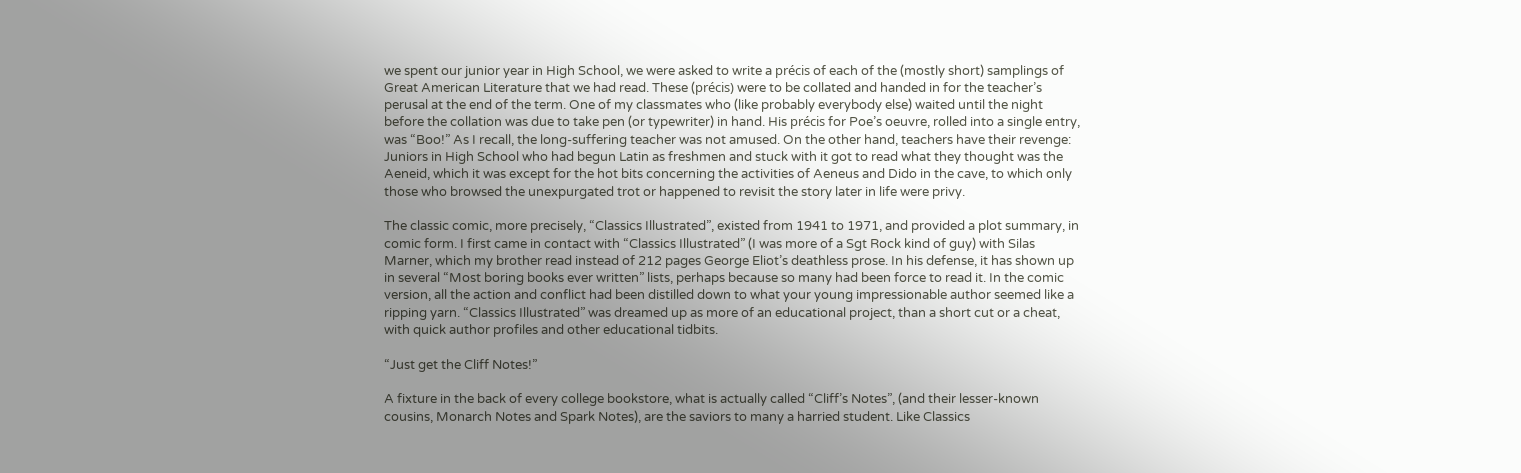we spent our junior year in High School, we were asked to write a précis of each of the (mostly short) samplings of Great American Literature that we had read. These (précis) were to be collated and handed in for the teacher’s perusal at the end of the term. One of my classmates who (like probably everybody else) waited until the night before the collation was due to take pen (or typewriter) in hand. His précis for Poe’s oeuvre, rolled into a single entry, was “Boo!” As I recall, the long-suffering teacher was not amused. On the other hand, teachers have their revenge: Juniors in High School who had begun Latin as freshmen and stuck with it got to read what they thought was the Aeneid, which it was except for the hot bits concerning the activities of Aeneus and Dido in the cave, to which only those who browsed the unexpurgated trot or happened to revisit the story later in life were privy.

The classic comic, more precisely, “Classics Illustrated”, existed from 1941 to 1971, and provided a plot summary, in comic form. I first came in contact with “Classics Illustrated” (I was more of a Sgt Rock kind of guy) with Silas Marner, which my brother read instead of 212 pages George Eliot’s deathless prose. In his defense, it has shown up in several “Most boring books ever written” lists, perhaps because so many had been force to read it. In the comic version, all the action and conflict had been distilled down to what your young impressionable author seemed like a ripping yarn. “Classics Illustrated” was dreamed up as more of an educational project, than a short cut or a cheat, with quick author profiles and other educational tidbits.

“Just get the Cliff Notes!”

A fixture in the back of every college bookstore, what is actually called “Cliff’s Notes”, (and their lesser-known cousins, Monarch Notes and Spark Notes), are the saviors to many a harried student. Like Classics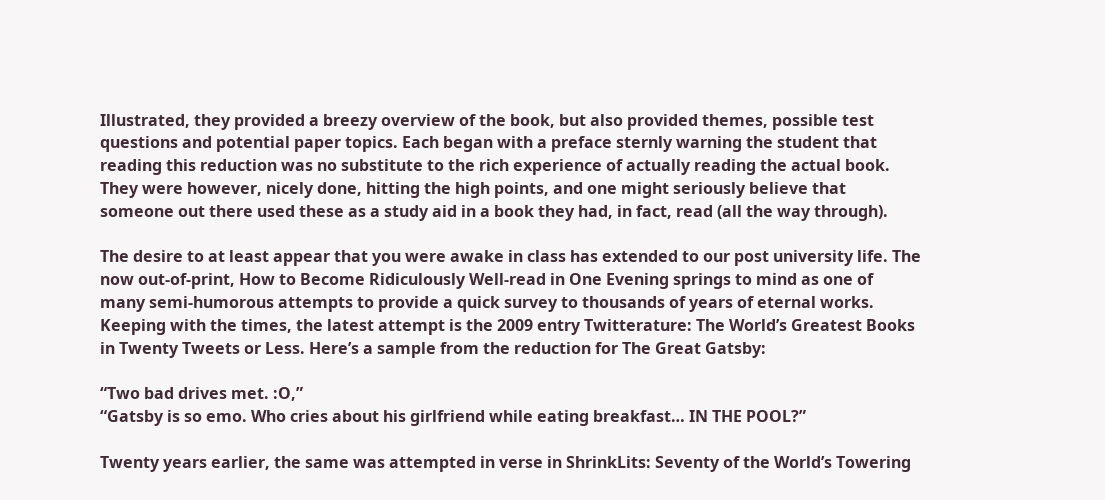Illustrated, they provided a breezy overview of the book, but also provided themes, possible test questions and potential paper topics. Each began with a preface sternly warning the student that reading this reduction was no substitute to the rich experience of actually reading the actual book. They were however, nicely done, hitting the high points, and one might seriously believe that someone out there used these as a study aid in a book they had, in fact, read (all the way through).

The desire to at least appear that you were awake in class has extended to our post university life. The now out-of-print, How to Become Ridiculously Well-read in One Evening springs to mind as one of many semi-humorous attempts to provide a quick survey to thousands of years of eternal works. Keeping with the times, the latest attempt is the 2009 entry Twitterature: The World’s Greatest Books in Twenty Tweets or Less. Here’s a sample from the reduction for The Great Gatsby:

“Two bad drives met. :O,”
“Gatsby is so emo. Who cries about his girlfriend while eating breakfast… IN THE POOL?”

Twenty years earlier, the same was attempted in verse in ShrinkLits: Seventy of the World’s Towering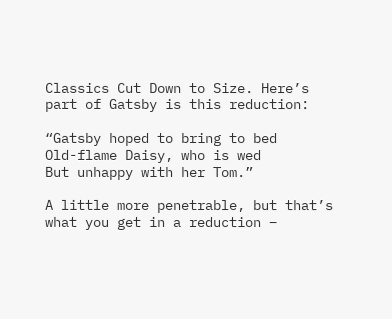Classics Cut Down to Size. Here’s part of Gatsby is this reduction:

“Gatsby hoped to bring to bed
Old-flame Daisy, who is wed
But unhappy with her Tom.”

A little more penetrable, but that’s what you get in a reduction –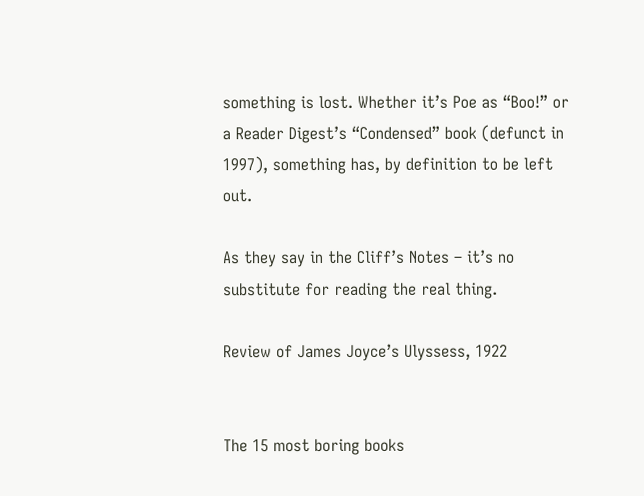something is lost. Whether it’s Poe as “Boo!” or a Reader Digest’s “Condensed” book (defunct in 1997), something has, by definition to be left out.

As they say in the Cliff’s Notes – it’s no substitute for reading the real thing.

Review of James Joyce’s Ulyssess, 1922


The 15 most boring books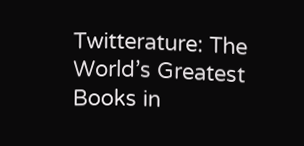Twitterature: The World’s Greatest Books in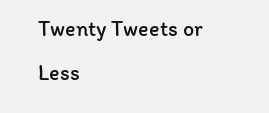Twenty Tweets or Less